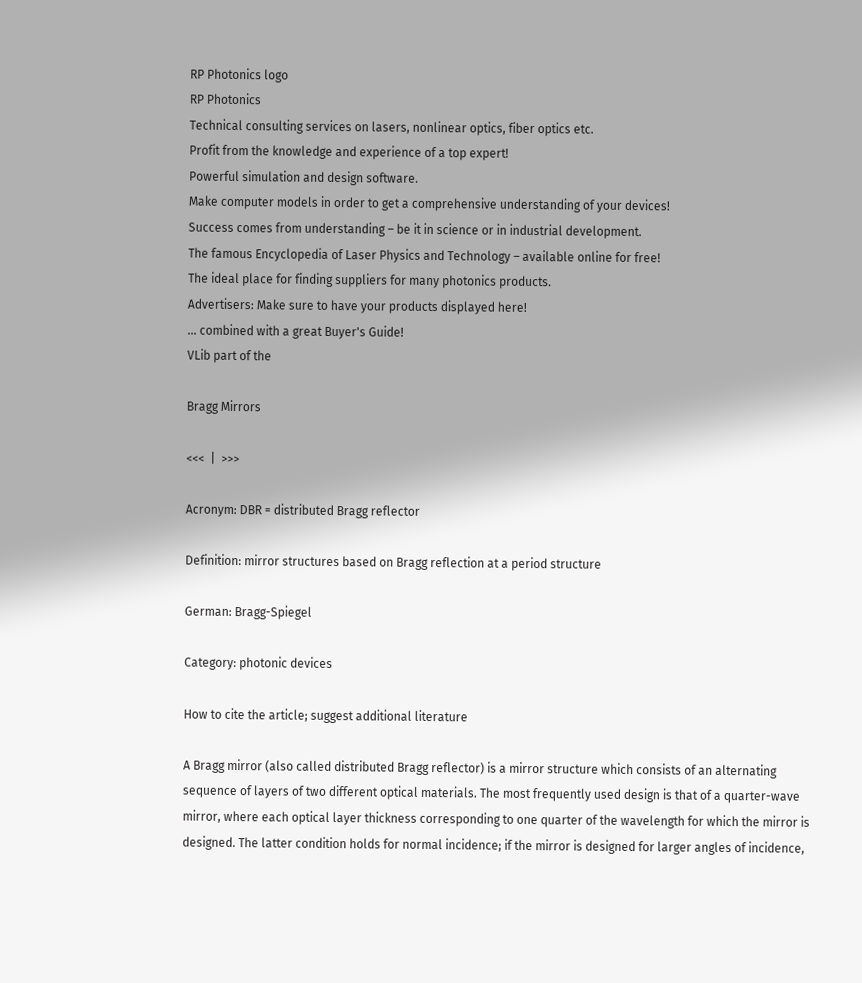RP Photonics logo
RP Photonics
Technical consulting services on lasers, nonlinear optics, fiber optics etc.
Profit from the knowledge and experience of a top expert!
Powerful simulation and design software.
Make computer models in order to get a comprehensive understanding of your devices!
Success comes from understanding – be it in science or in industrial development.
The famous Encyclopedia of Laser Physics and Technology – available online for free!
The ideal place for finding suppliers for many photonics products.
Advertisers: Make sure to have your products displayed here!
… combined with a great Buyer's Guide!
VLib part of the

Bragg Mirrors

<<<  |  >>>

Acronym: DBR = distributed Bragg reflector

Definition: mirror structures based on Bragg reflection at a period structure

German: Bragg-Spiegel

Category: photonic devices

How to cite the article; suggest additional literature

A Bragg mirror (also called distributed Bragg reflector) is a mirror structure which consists of an alternating sequence of layers of two different optical materials. The most frequently used design is that of a quarter-wave mirror, where each optical layer thickness corresponding to one quarter of the wavelength for which the mirror is designed. The latter condition holds for normal incidence; if the mirror is designed for larger angles of incidence,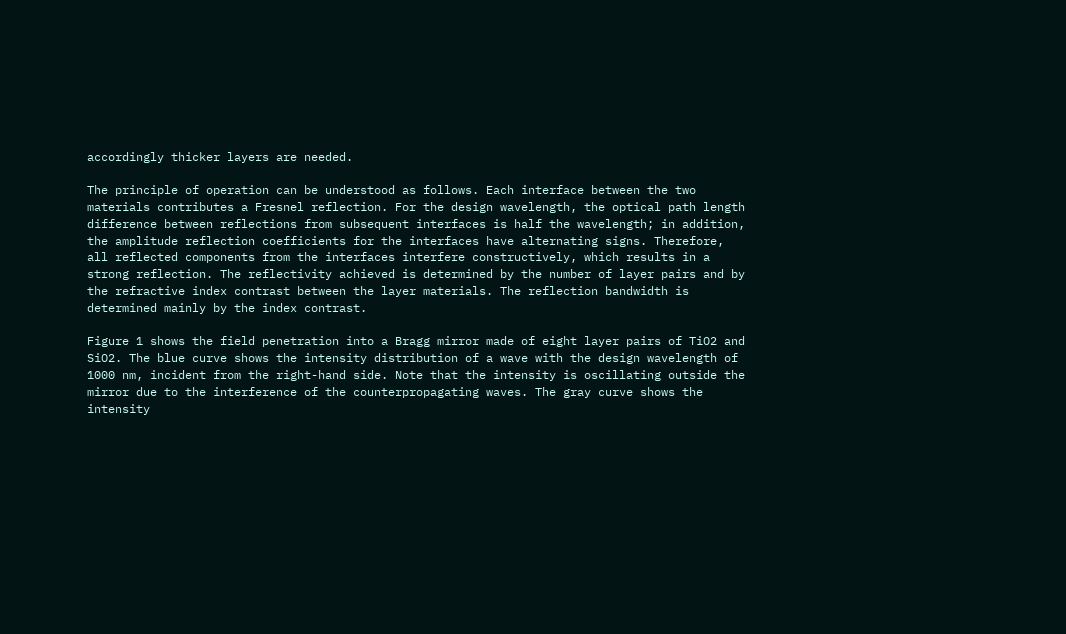accordingly thicker layers are needed.

The principle of operation can be understood as follows. Each interface between the two materials contributes a Fresnel reflection. For the design wavelength, the optical path length difference between reflections from subsequent interfaces is half the wavelength; in addition, the amplitude reflection coefficients for the interfaces have alternating signs. Therefore, all reflected components from the interfaces interfere constructively, which results in a strong reflection. The reflectivity achieved is determined by the number of layer pairs and by the refractive index contrast between the layer materials. The reflection bandwidth is determined mainly by the index contrast.

Figure 1 shows the field penetration into a Bragg mirror made of eight layer pairs of TiO2 and SiO2. The blue curve shows the intensity distribution of a wave with the design wavelength of 1000 nm, incident from the right-hand side. Note that the intensity is oscillating outside the mirror due to the interference of the counterpropagating waves. The gray curve shows the intensity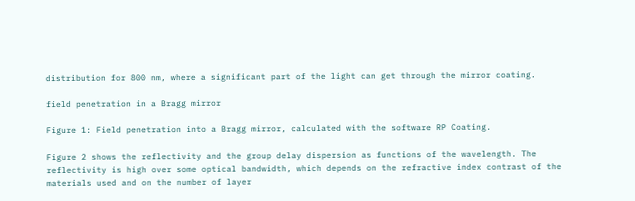distribution for 800 nm, where a significant part of the light can get through the mirror coating.

field penetration in a Bragg mirror

Figure 1: Field penetration into a Bragg mirror, calculated with the software RP Coating.

Figure 2 shows the reflectivity and the group delay dispersion as functions of the wavelength. The reflectivity is high over some optical bandwidth, which depends on the refractive index contrast of the materials used and on the number of layer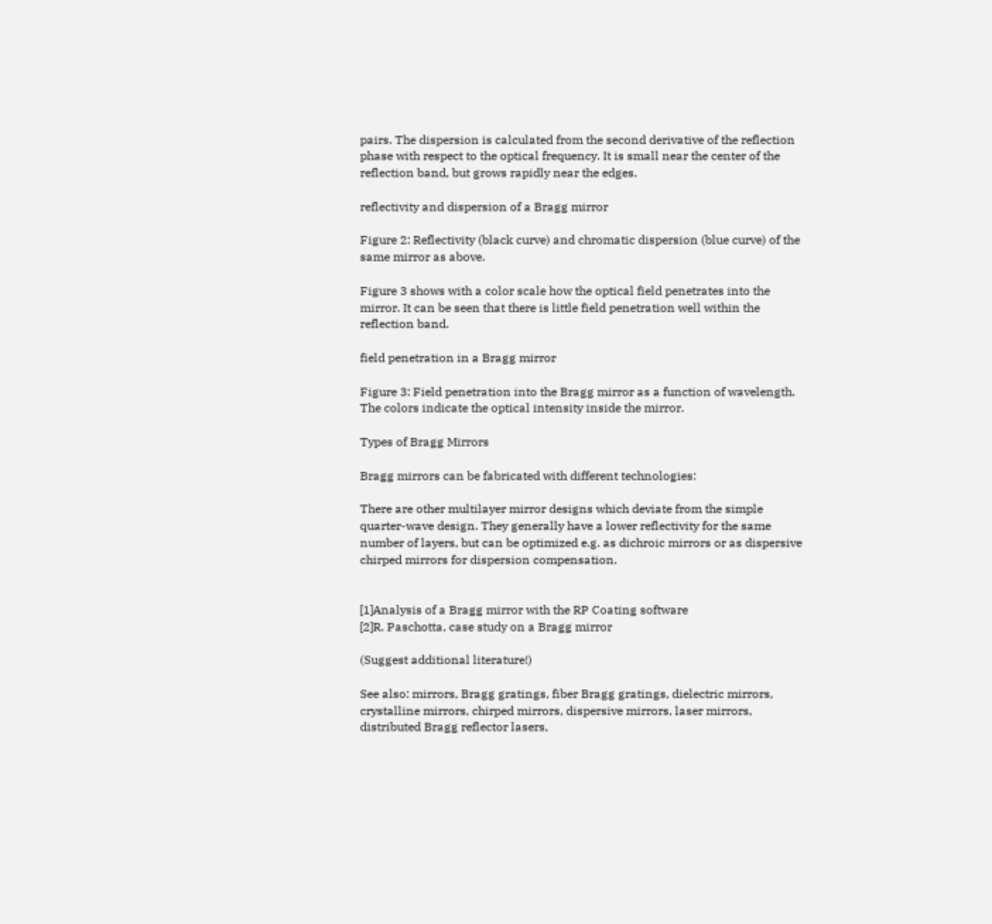pairs. The dispersion is calculated from the second derivative of the reflection phase with respect to the optical frequency. It is small near the center of the reflection band, but grows rapidly near the edges.

reflectivity and dispersion of a Bragg mirror

Figure 2: Reflectivity (black curve) and chromatic dispersion (blue curve) of the same mirror as above.

Figure 3 shows with a color scale how the optical field penetrates into the mirror. It can be seen that there is little field penetration well within the reflection band.

field penetration in a Bragg mirror

Figure 3: Field penetration into the Bragg mirror as a function of wavelength. The colors indicate the optical intensity inside the mirror.

Types of Bragg Mirrors

Bragg mirrors can be fabricated with different technologies:

There are other multilayer mirror designs which deviate from the simple quarter-wave design. They generally have a lower reflectivity for the same number of layers, but can be optimized e.g. as dichroic mirrors or as dispersive chirped mirrors for dispersion compensation.


[1]Analysis of a Bragg mirror with the RP Coating software
[2]R. Paschotta, case study on a Bragg mirror

(Suggest additional literature!)

See also: mirrors, Bragg gratings, fiber Bragg gratings, dielectric mirrors, crystalline mirrors, chirped mirrors, dispersive mirrors, laser mirrors, distributed Bragg reflector lasers,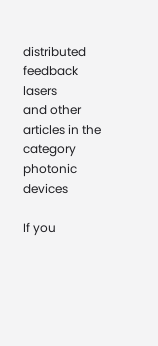distributed feedback lasers
and other articles in the category photonic devices

If you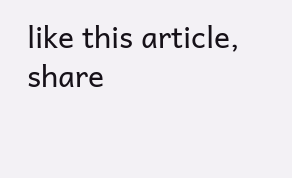like this article, share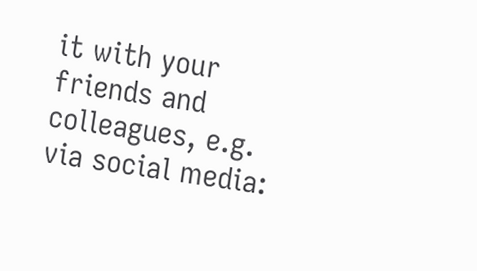it with your friends and colleagues, e.g. via social media: